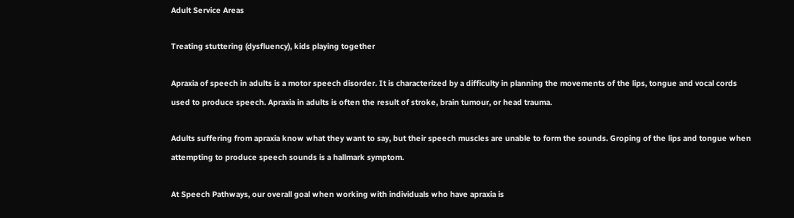Adult Service Areas

Treating stuttering (dysfluency), kids playing together

Apraxia of speech in adults is a motor speech disorder. It is characterized by a difficulty in planning the movements of the lips, tongue and vocal cords used to produce speech. Apraxia in adults is often the result of stroke, brain tumour, or head trauma.

Adults suffering from apraxia know what they want to say, but their speech muscles are unable to form the sounds. Groping of the lips and tongue when attempting to produce speech sounds is a hallmark symptom.

At Speech Pathways, our overall goal when working with individuals who have apraxia is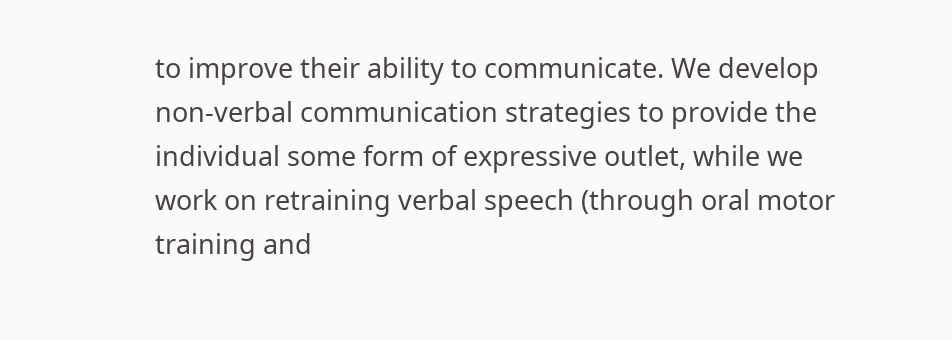to improve their ability to communicate. We develop non-verbal communication strategies to provide the individual some form of expressive outlet, while we work on retraining verbal speech (through oral motor training and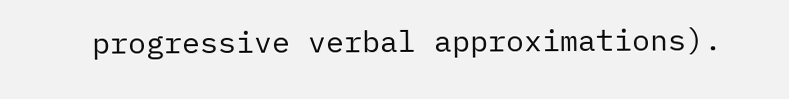progressive verbal approximations).